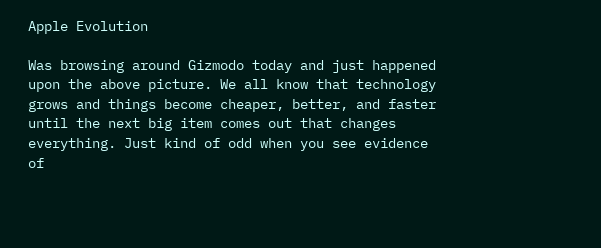Apple Evolution

Was browsing around Gizmodo today and just happened upon the above picture. We all know that technology grows and things become cheaper, better, and faster until the next big item comes out that changes everything. Just kind of odd when you see evidence of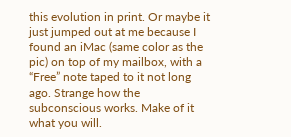this evolution in print. Or maybe it just jumped out at me because I found an iMac (same color as the pic) on top of my mailbox, with a “Free” note taped to it not long ago. Strange how the subconscious works. Make of it what you will.